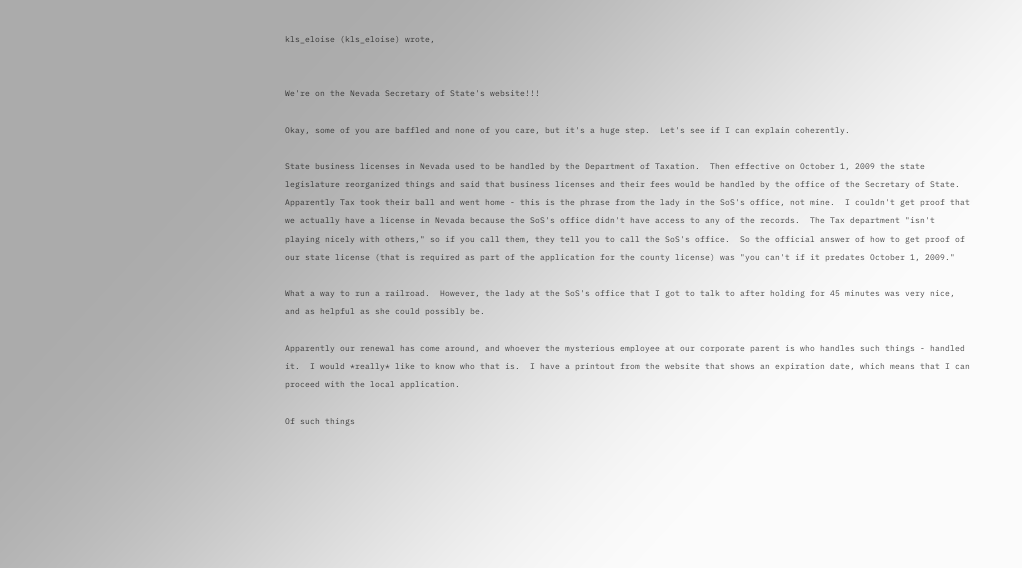kls_eloise (kls_eloise) wrote,


We're on the Nevada Secretary of State's website!!!

Okay, some of you are baffled and none of you care, but it's a huge step.  Let's see if I can explain coherently.

State business licenses in Nevada used to be handled by the Department of Taxation.  Then effective on October 1, 2009 the state legislature reorganized things and said that business licenses and their fees would be handled by the office of the Secretary of State.  Apparently Tax took their ball and went home - this is the phrase from the lady in the SoS's office, not mine.  I couldn't get proof that we actually have a license in Nevada because the SoS's office didn't have access to any of the records.  The Tax department "isn't playing nicely with others," so if you call them, they tell you to call the SoS's office.  So the official answer of how to get proof of our state license (that is required as part of the application for the county license) was "you can't if it predates October 1, 2009."

What a way to run a railroad.  However, the lady at the SoS's office that I got to talk to after holding for 45 minutes was very nice, and as helpful as she could possibly be.

Apparently our renewal has come around, and whoever the mysterious employee at our corporate parent is who handles such things - handled it.  I would *really* like to know who that is.  I have a printout from the website that shows an expiration date, which means that I can proceed with the local application.

Of such things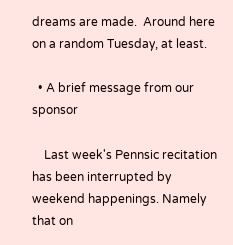dreams are made.  Around here on a random Tuesday, at least.

  • A brief message from our sponsor

    Last week's Pennsic recitation has been interrupted by weekend happenings. Namely that on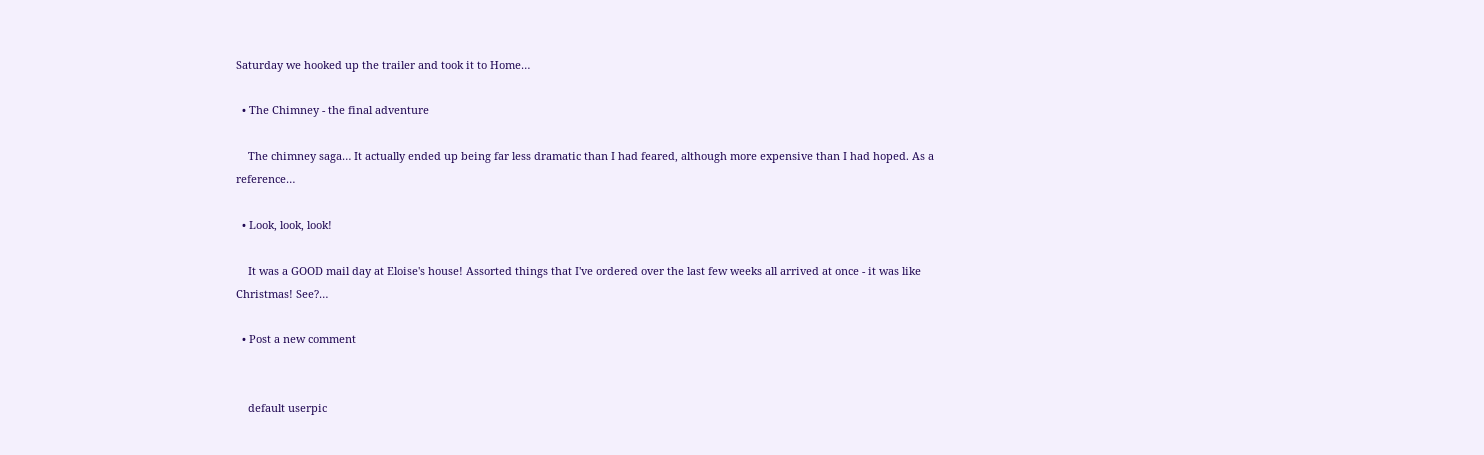Saturday we hooked up the trailer and took it to Home…

  • The Chimney - the final adventure

    The chimney saga… It actually ended up being far less dramatic than I had feared, although more expensive than I had hoped. As a reference…

  • Look, look, look!

    It was a GOOD mail day at Eloise's house! Assorted things that I've ordered over the last few weeks all arrived at once - it was like Christmas! See?…

  • Post a new comment


    default userpic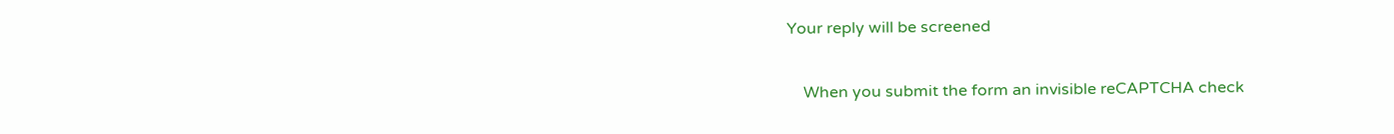Your reply will be screened

    When you submit the form an invisible reCAPTCHA check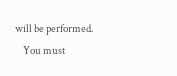will be performed.
    You must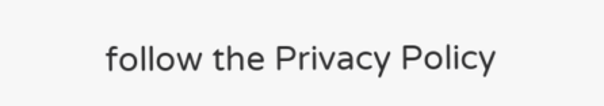follow the Privacy Policy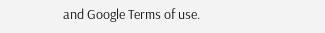and Google Terms of use.